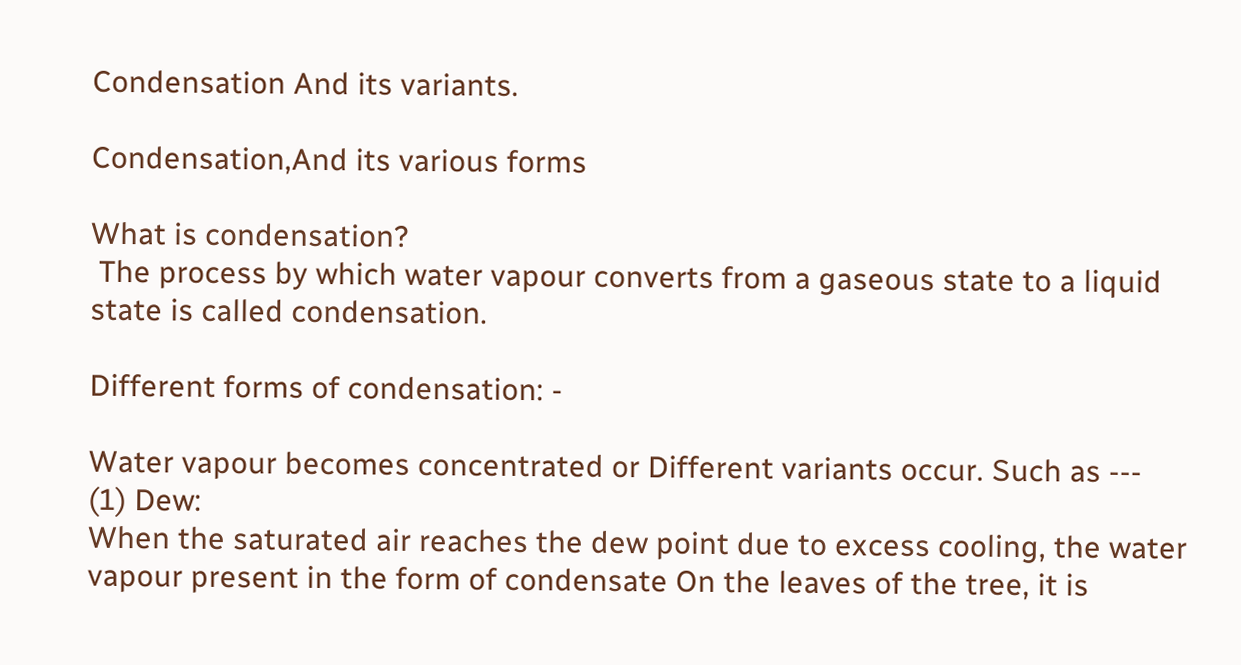Condensation And its variants.

Condensation,And its various forms

What is condensation?
 The process by which water vapour converts from a gaseous state to a liquid state is called condensation.

Different forms of condensation: -

Water vapour becomes concentrated or Different variants occur. Such as ---
(1) Dew:
When the saturated air reaches the dew point due to excess cooling, the water vapour present in the form of condensate On the leaves of the tree, it is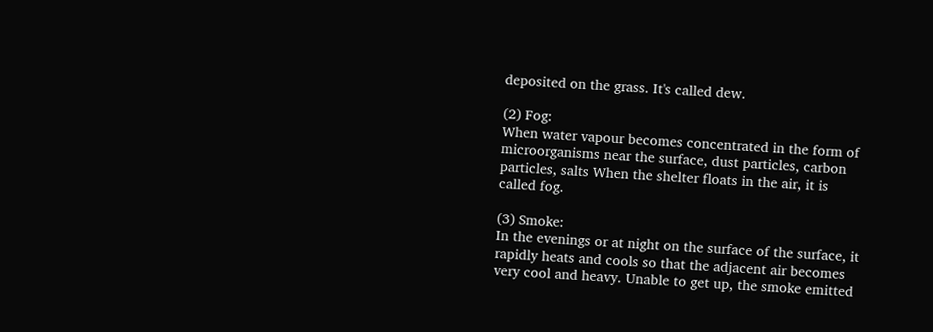deposited on the grass. It's called dew.

(2) Fog:
When water vapour becomes concentrated in the form of microorganisms near the surface, dust particles, carbon particles, salts When the shelter floats in the air, it is called fog.

(3) Smoke:
In the evenings or at night on the surface of the surface, it rapidly heats and cools so that the adjacent air becomes very cool and heavy. Unable to get up, the smoke emitted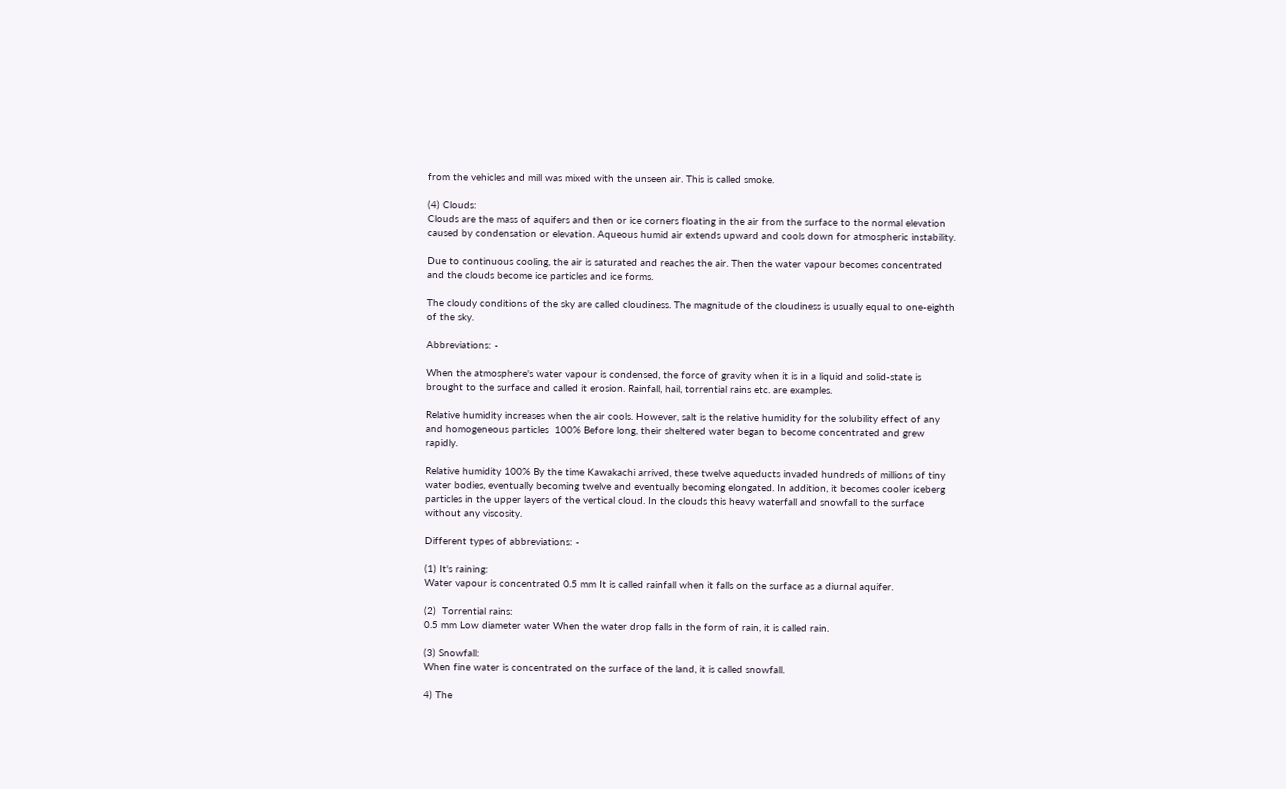from the vehicles and mill was mixed with the unseen air. This is called smoke.

(4) Clouds:
Clouds are the mass of aquifers and then or ice corners floating in the air from the surface to the normal elevation caused by condensation or elevation. Aqueous humid air extends upward and cools down for atmospheric instability.

Due to continuous cooling, the air is saturated and reaches the air. Then the water vapour becomes concentrated and the clouds become ice particles and ice forms.

The cloudy conditions of the sky are called cloudiness. The magnitude of the cloudiness is usually equal to one-eighth of the sky.

Abbreviations: -

When the atmosphere's water vapour is condensed, the force of gravity when it is in a liquid and solid-state is brought to the surface and called it erosion. Rainfall, hail, torrential rains etc. are examples.

Relative humidity increases when the air cools. However, salt is the relative humidity for the solubility effect of any and homogeneous particles  100% Before long, their sheltered water began to become concentrated and grew rapidly.

Relative humidity 100% By the time Kawakachi arrived, these twelve aqueducts invaded hundreds of millions of tiny water bodies, eventually becoming twelve and eventually becoming elongated. In addition, it becomes cooler iceberg particles in the upper layers of the vertical cloud. In the clouds this heavy waterfall and snowfall to the surface without any viscosity.

Different types of abbreviations: -

(1) It's raining:
Water vapour is concentrated 0.5 mm It is called rainfall when it falls on the surface as a diurnal aquifer.

(2)  Torrential rains:
0.5 mm Low diameter water When the water drop falls in the form of rain, it is called rain.

(3) Snowfall:
When fine water is concentrated on the surface of the land, it is called snowfall.

4) The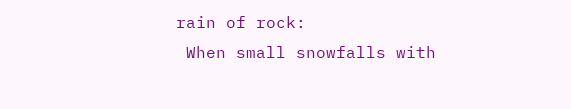rain of rock:
 When small snowfalls with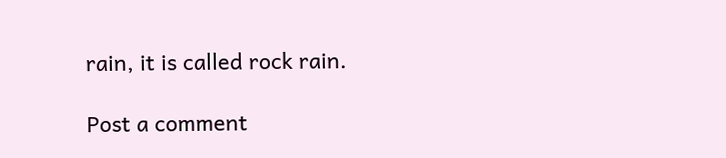rain, it is called rock rain.

Post a comment